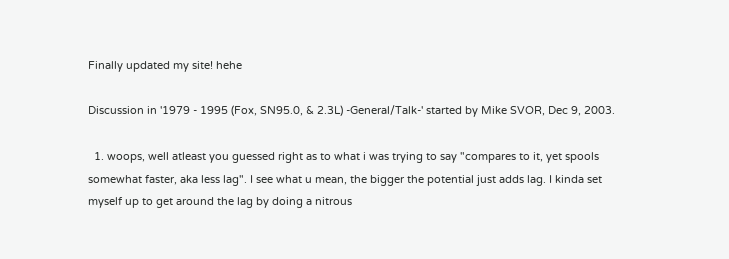Finally updated my site! hehe

Discussion in '1979 - 1995 (Fox, SN95.0, & 2.3L) -General/Talk-' started by Mike SVOR, Dec 9, 2003.

  1. woops, well atleast you guessed right as to what i was trying to say "compares to it, yet spools somewhat faster, aka less lag". I see what u mean, the bigger the potential just adds lag. I kinda set myself up to get around the lag by doing a nitrous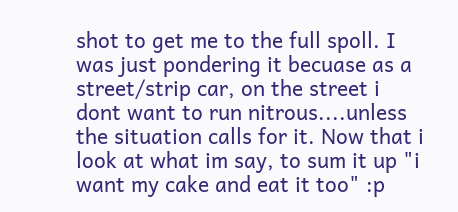shot to get me to the full spoll. I was just pondering it becuase as a street/strip car, on the street i dont want to run nitrous....unless the situation calls for it. Now that i look at what im say, to sum it up "i want my cake and eat it too" :p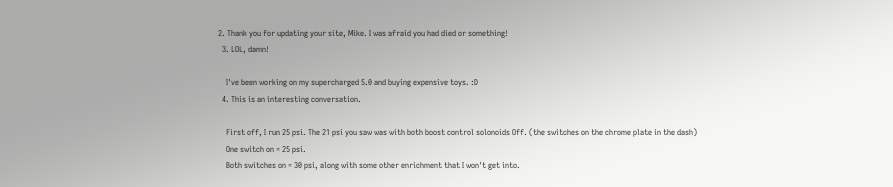2. Thank you for updating your site, Mike. I was afraid you had died or something!
  3. LOL, damn!

    I've been working on my supercharged 5.0 and buying expensive toys. :D
  4. This is an interesting conversation.

    First off, I run 25 psi. The 21 psi you saw was with both boost control solonoids Off. (the switches on the chrome plate in the dash)
    One switch on = 25 psi.
    Both switches on = 30 psi, along with some other enrichment that I won't get into.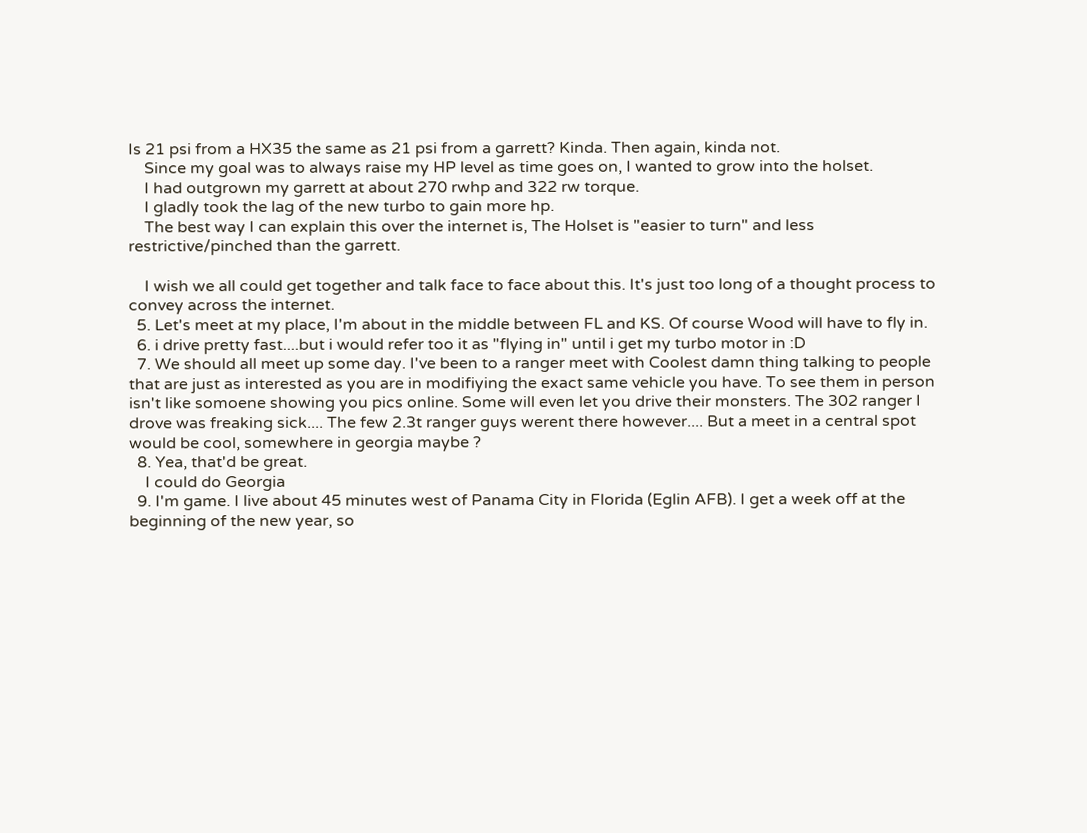Is 21 psi from a HX35 the same as 21 psi from a garrett? Kinda. Then again, kinda not.
    Since my goal was to always raise my HP level as time goes on, I wanted to grow into the holset.
    I had outgrown my garrett at about 270 rwhp and 322 rw torque.
    I gladly took the lag of the new turbo to gain more hp.
    The best way I can explain this over the internet is, The Holset is "easier to turn" and less restrictive/pinched than the garrett.

    I wish we all could get together and talk face to face about this. It's just too long of a thought process to convey across the internet.
  5. Let's meet at my place, I'm about in the middle between FL and KS. Of course Wood will have to fly in.
  6. i drive pretty fast....but i would refer too it as "flying in" until i get my turbo motor in :D
  7. We should all meet up some day. I've been to a ranger meet with Coolest damn thing talking to people that are just as interested as you are in modifiying the exact same vehicle you have. To see them in person isn't like somoene showing you pics online. Some will even let you drive their monsters. The 302 ranger I drove was freaking sick.... The few 2.3t ranger guys werent there however.... But a meet in a central spot would be cool, somewhere in georgia maybe ?
  8. Yea, that'd be great.
    I could do Georgia
  9. I'm game. I live about 45 minutes west of Panama City in Florida (Eglin AFB). I get a week off at the beginning of the new year, so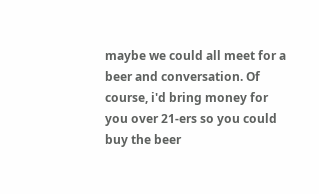maybe we could all meet for a beer and conversation. Of course, i'd bring money for you over 21-ers so you could buy the beer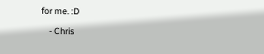for me. :D

    - Chris